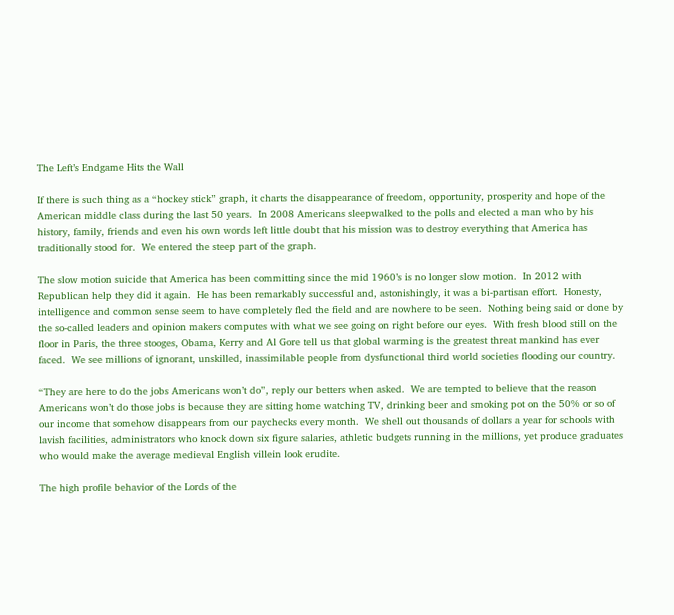The Left’s Endgame Hits the Wall

If there is such thing as a “hockey stick” graph, it charts the disappearance of freedom, opportunity, prosperity and hope of the American middle class during the last 50 years.  In 2008 Americans sleepwalked to the polls and elected a man who by his history, family, friends and even his own words left little doubt that his mission was to destroy everything that America has traditionally stood for.  We entered the steep part of the graph.

The slow motion suicide that America has been committing since the mid 1960’s is no longer slow motion.  In 2012 with Republican help they did it again.  He has been remarkably successful and, astonishingly, it was a bi-partisan effort.  Honesty, intelligence and common sense seem to have completely fled the field and are nowhere to be seen.  Nothing being said or done by the so-called leaders and opinion makers computes with what we see going on right before our eyes.  With fresh blood still on the floor in Paris, the three stooges, Obama, Kerry and Al Gore tell us that global warming is the greatest threat mankind has ever faced.  We see millions of ignorant, unskilled, inassimilable people from dysfunctional third world societies flooding our country.

“They are here to do the jobs Americans won’t do”, reply our betters when asked.  We are tempted to believe that the reason Americans won’t do those jobs is because they are sitting home watching TV, drinking beer and smoking pot on the 50% or so of our income that somehow disappears from our paychecks every month.  We shell out thousands of dollars a year for schools with lavish facilities, administrators who knock down six figure salaries, athletic budgets running in the millions, yet produce graduates who would make the average medieval English villein look erudite.

The high profile behavior of the Lords of the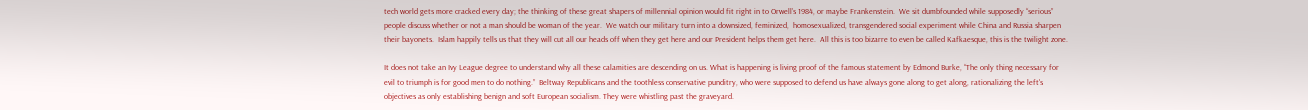tech world gets more cracked every day; the thinking of these great shapers of millennial opinion would fit right in to Orwell’s 1984, or maybe Frankenstein.  We sit dumbfounded while supposedly “serious” people discuss whether or not a man should be woman of the year.  We watch our military turn into a downsized, feminized,  homosexualized, transgendered social experiment while China and Russia sharpen their bayonets.  Islam happily tells us that they will cut all our heads off when they get here and our President helps them get here.  All this is too bizarre to even be called Kafkaesque, this is the twilight zone.

It does not take an Ivy League degree to understand why all these calamities are descending on us. What is happening is living proof of the famous statement by Edmond Burke, “The only thing necessary for evil to triumph is for good men to do nothing.”  Beltway Republicans and the toothless conservative punditry, who were supposed to defend us have always gone along to get along, rationalizing the left's objectives as only establishing benign and soft European socialism. They were whistling past the graveyard.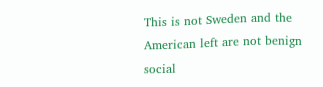This is not Sweden and the American left are not benign social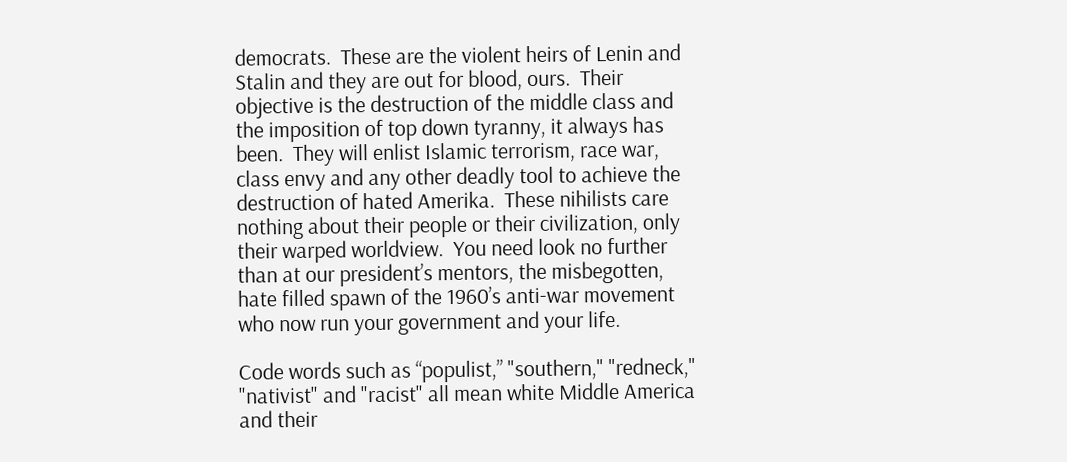democrats.  These are the violent heirs of Lenin and Stalin and they are out for blood, ours.  Their objective is the destruction of the middle class and the imposition of top down tyranny, it always has been.  They will enlist Islamic terrorism, race war, class envy and any other deadly tool to achieve the destruction of hated Amerika.  These nihilists care nothing about their people or their civilization, only their warped worldview.  You need look no further than at our president’s mentors, the misbegotten, hate filled spawn of the 1960’s anti-war movement who now run your government and your life.

Code words such as “populist,” "southern," "redneck," "nativist" and "racist" all mean white Middle America and their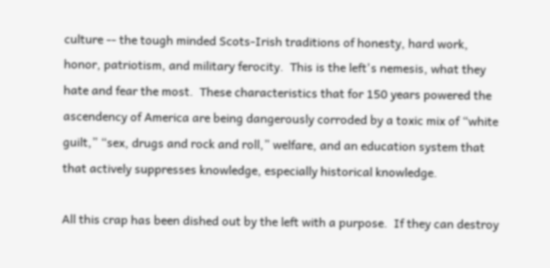culture -- the tough minded Scots-Irish traditions of honesty, hard work, honor, patriotism, and military ferocity.  This is the left's nemesis, what they hate and fear the most.  These characteristics that for 150 years powered the ascendency of America are being dangerously corroded by a toxic mix of “white guilt,” “sex, drugs and rock and roll,” welfare, and an education system that that actively suppresses knowledge, especially historical knowledge.

All this crap has been dished out by the left with a purpose.  If they can destroy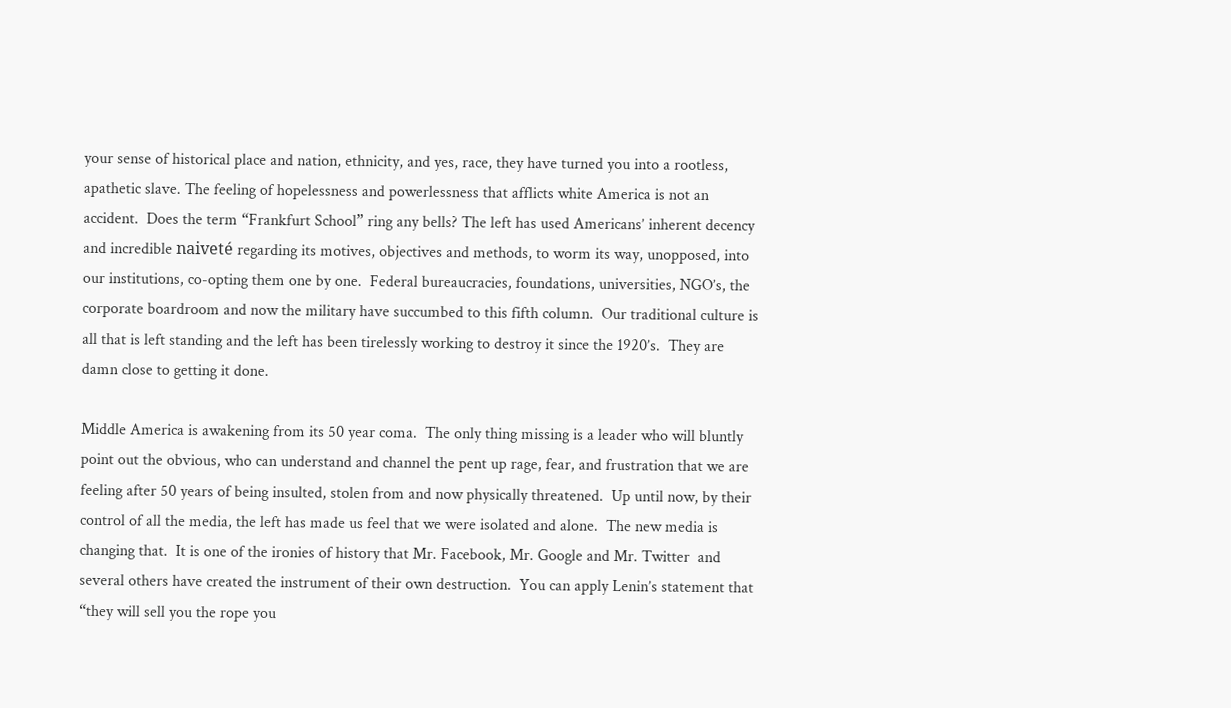your sense of historical place and nation, ethnicity, and yes, race, they have turned you into a rootless, apathetic slave. The feeling of hopelessness and powerlessness that afflicts white America is not an accident.  Does the term “Frankfurt School” ring any bells? The left has used Americans’ inherent decency and incredible naiveté regarding its motives, objectives and methods, to worm its way, unopposed, into our institutions, co-opting them one by one.  Federal bureaucracies, foundations, universities, NGO’s, the corporate boardroom and now the military have succumbed to this fifth column.  Our traditional culture is all that is left standing and the left has been tirelessly working to destroy it since the 1920’s.  They are damn close to getting it done.

Middle America is awakening from its 50 year coma.  The only thing missing is a leader who will bluntly point out the obvious, who can understand and channel the pent up rage, fear, and frustration that we are feeling after 50 years of being insulted, stolen from and now physically threatened.  Up until now, by their control of all the media, the left has made us feel that we were isolated and alone.  The new media is changing that.  It is one of the ironies of history that Mr. Facebook, Mr. Google and Mr. Twitter  and several others have created the instrument of their own destruction.  You can apply Lenin’s statement that “they will sell you the rope you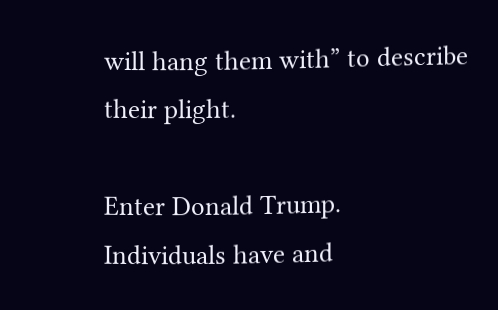will hang them with” to describe their plight.

Enter Donald Trump.  Individuals have and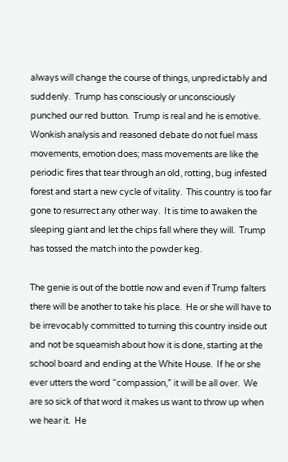always will change the course of things, unpredictably and suddenly.  Trump has consciously or unconsciously punched our red button.  Trump is real and he is emotive.  Wonkish analysis and reasoned debate do not fuel mass movements, emotion does; mass movements are like the periodic fires that tear through an old, rotting, bug infested forest and start a new cycle of vitality.  This country is too far gone to resurrect any other way.  It is time to awaken the sleeping giant and let the chips fall where they will.  Trump has tossed the match into the powder keg.

The genie is out of the bottle now and even if Trump falters there will be another to take his place.  He or she will have to be irrevocably committed to turning this country inside out and not be squeamish about how it is done, starting at the school board and ending at the White House.  If he or she ever utters the word “compassion,” it will be all over.  We are so sick of that word it makes us want to throw up when we hear it.  He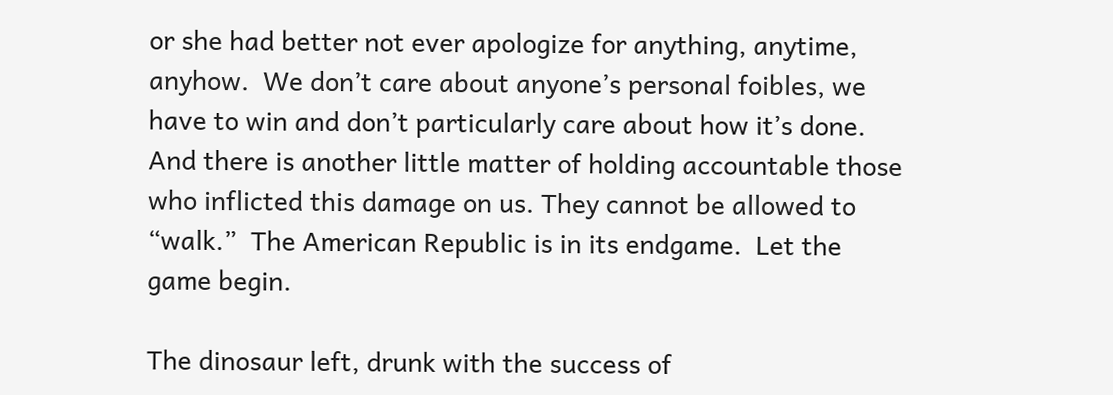or she had better not ever apologize for anything, anytime, anyhow.  We don’t care about anyone’s personal foibles, we have to win and don’t particularly care about how it’s done.  And there is another little matter of holding accountable those who inflicted this damage on us. They cannot be allowed to “walk.”  The American Republic is in its endgame.  Let the game begin.

The dinosaur left, drunk with the success of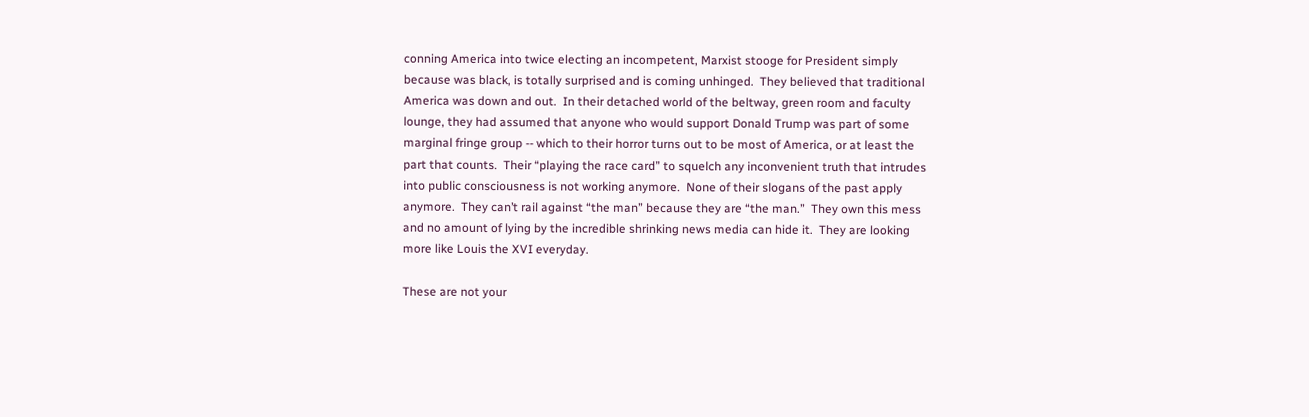conning America into twice electing an incompetent, Marxist stooge for President simply because was black, is totally surprised and is coming unhinged.  They believed that traditional America was down and out.  In their detached world of the beltway, green room and faculty lounge, they had assumed that anyone who would support Donald Trump was part of some marginal fringe group -- which to their horror turns out to be most of America, or at least the part that counts.  Their “playing the race card” to squelch any inconvenient truth that intrudes into public consciousness is not working anymore.  None of their slogans of the past apply anymore.  They can’t rail against “the man” because they are “the man.”  They own this mess and no amount of lying by the incredible shrinking news media can hide it.  They are looking more like Louis the XVI everyday.

These are not your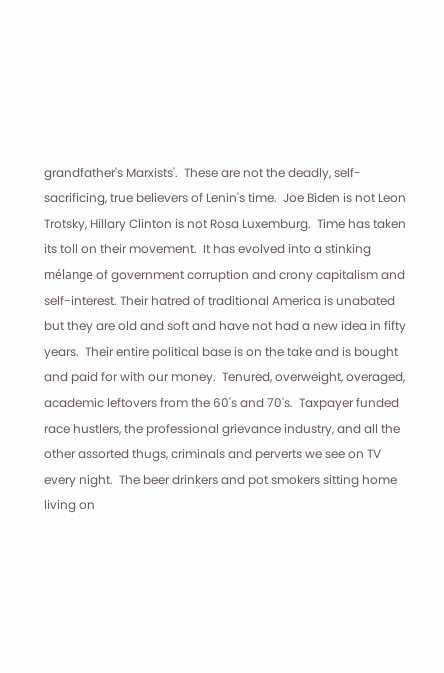grandfather's Marxists'.  These are not the deadly, self-sacrificing, true believers of Lenin's time.  Joe Biden is not Leon Trotsky, Hillary Clinton is not Rosa Luxemburg.  Time has taken its toll on their movement.  It has evolved into a stinking mélange of government corruption and crony capitalism and self-interest. Their hatred of traditional America is unabated but they are old and soft and have not had a new idea in fifty years.  Their entire political base is on the take and is bought and paid for with our money.  Tenured, overweight, overaged, academic leftovers from the 60's and 70's.  Taxpayer funded race hustlers, the professional grievance industry, and all the other assorted thugs, criminals and perverts we see on TV every night.  The beer drinkers and pot smokers sitting home living on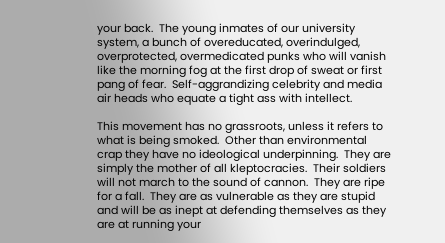your back.  The young inmates of our university system, a bunch of overeducated, overindulged, overprotected, overmedicated punks who will vanish like the morning fog at the first drop of sweat or first pang of fear.  Self-aggrandizing celebrity and media air heads who equate a tight ass with intellect.

This movement has no grassroots, unless it refers to what is being smoked.  Other than environmental crap they have no ideological underpinning.  They are simply the mother of all kleptocracies.  Their soldiers will not march to the sound of cannon.  They are ripe for a fall.  They are as vulnerable as they are stupid and will be as inept at defending themselves as they are at running your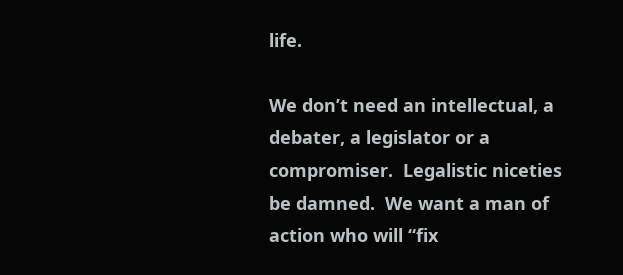life.

We don’t need an intellectual, a debater, a legislator or a compromiser.  Legalistic niceties be damned.  We want a man of action who will “fix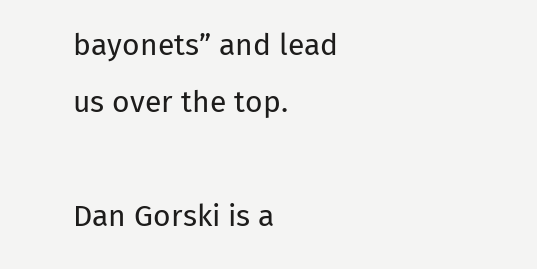bayonets” and lead us over the top.

Dan Gorski is a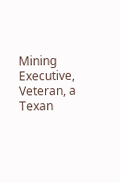Mining Executive, Veteran, a Texan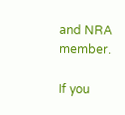and NRA member.

If you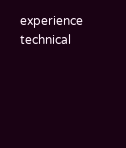experience technical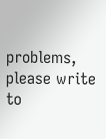problems, please write to